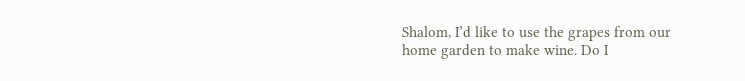Shalom, I’d like to use the grapes from our home garden to make wine. Do I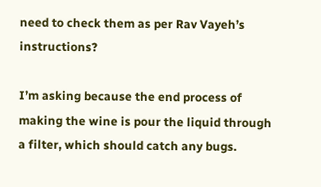need to check them as per Rav Vayeh’s instructions?

I’m asking because the end process of making the wine is pour the liquid through a filter, which should catch any bugs.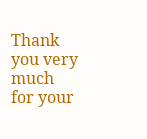Thank you very much for your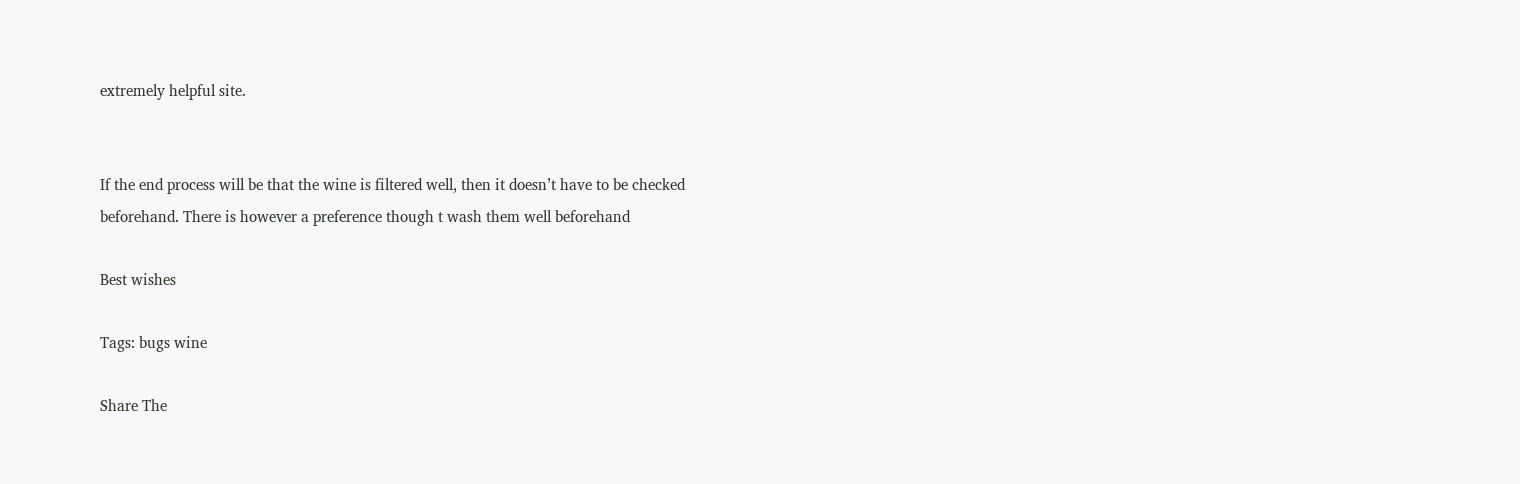extremely helpful site.


If the end process will be that the wine is filtered well, then it doesn’t have to be checked beforehand. There is however a preference though t wash them well beforehand

Best wishes

Tags: bugs wine

Share The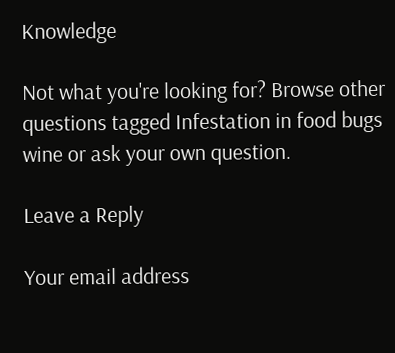Knowledge

Not what you're looking for? Browse other questions tagged Infestation in food bugs wine or ask your own question.

Leave a Reply

Your email address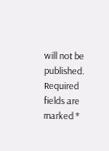will not be published. Required fields are marked *